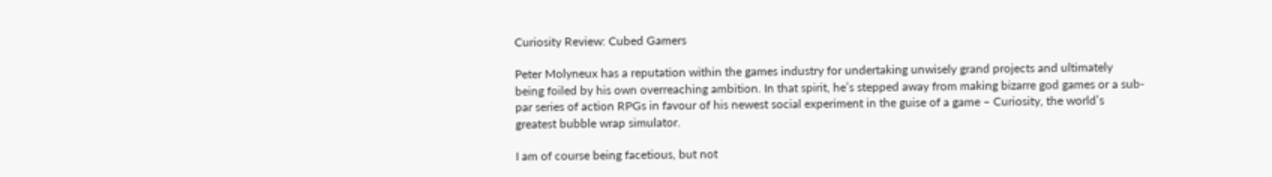Curiosity Review: Cubed Gamers

Peter Molyneux has a reputation within the games industry for undertaking unwisely grand projects and ultimately being foiled by his own overreaching ambition. In that spirit, he’s stepped away from making bizarre god games or a sub-par series of action RPGs in favour of his newest social experiment in the guise of a game – Curiosity, the world’s greatest bubble wrap simulator.

I am of course being facetious, but not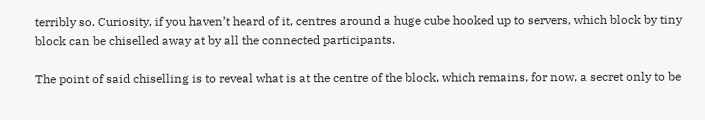terribly so. Curiosity, if you haven’t heard of it, centres around a huge cube hooked up to servers, which block by tiny block can be chiselled away at by all the connected participants.

The point of said chiselling is to reveal what is at the centre of the block, which remains, for now, a secret only to be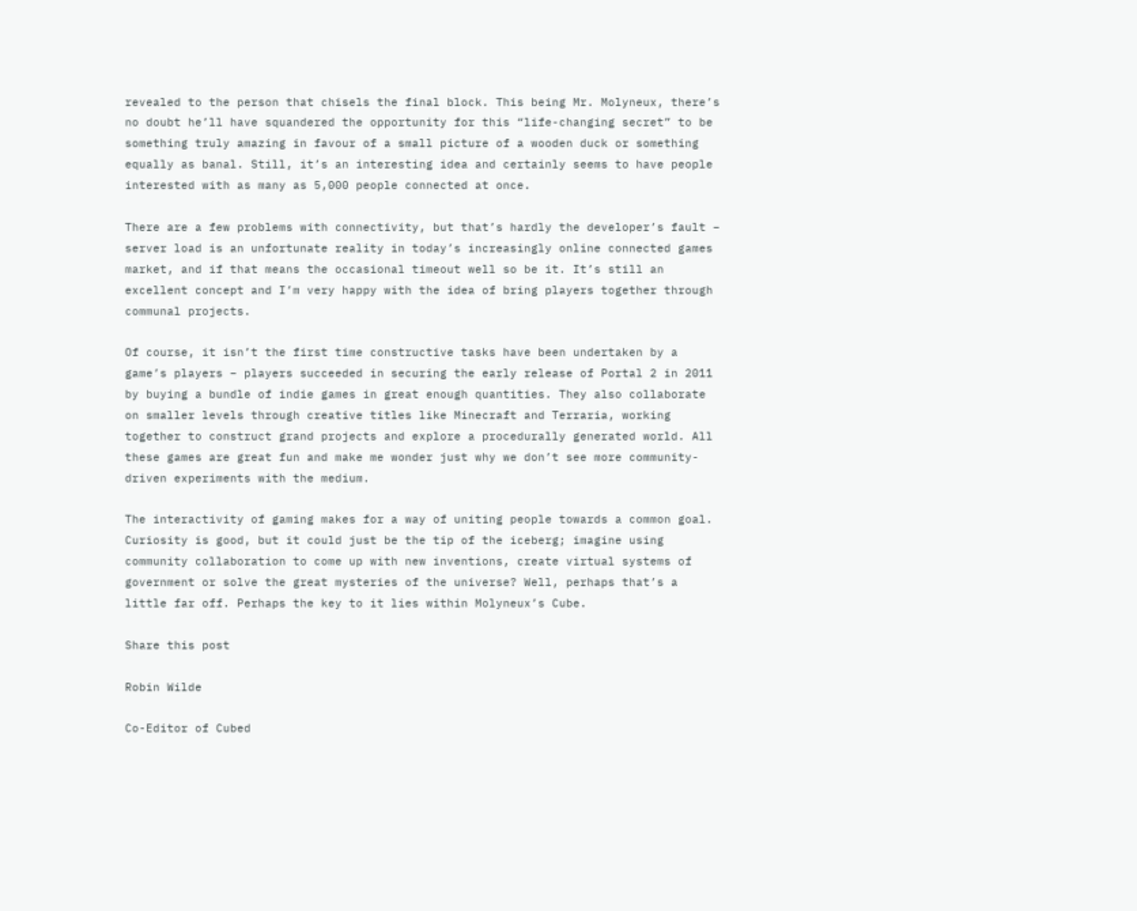revealed to the person that chisels the final block. This being Mr. Molyneux, there’s no doubt he’ll have squandered the opportunity for this “life-changing secret” to be something truly amazing in favour of a small picture of a wooden duck or something equally as banal. Still, it’s an interesting idea and certainly seems to have people interested with as many as 5,000 people connected at once.

There are a few problems with connectivity, but that’s hardly the developer’s fault – server load is an unfortunate reality in today’s increasingly online connected games market, and if that means the occasional timeout well so be it. It’s still an excellent concept and I’m very happy with the idea of bring players together through communal projects.

Of course, it isn’t the first time constructive tasks have been undertaken by a game’s players – players succeeded in securing the early release of Portal 2 in 2011 by buying a bundle of indie games in great enough quantities. They also collaborate on smaller levels through creative titles like Minecraft and Terraria, working together to construct grand projects and explore a procedurally generated world. All these games are great fun and make me wonder just why we don’t see more community-driven experiments with the medium.

The interactivity of gaming makes for a way of uniting people towards a common goal. Curiosity is good, but it could just be the tip of the iceberg; imagine using community collaboration to come up with new inventions, create virtual systems of government or solve the great mysteries of the universe? Well, perhaps that’s a little far off. Perhaps the key to it lies within Molyneux’s Cube.

Share this post

Robin Wilde

Co-Editor of Cubed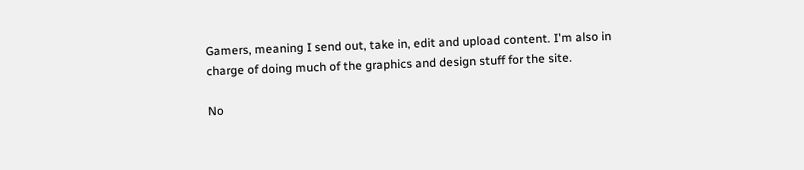Gamers, meaning I send out, take in, edit and upload content. I'm also in charge of doing much of the graphics and design stuff for the site.

No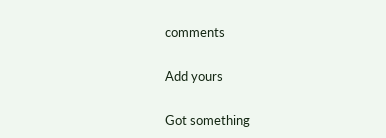comments

Add yours

Got something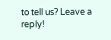to tell us? Leave a reply!